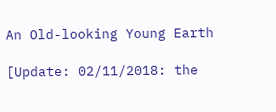An Old-looking Young Earth

[Update: 02/11/2018: the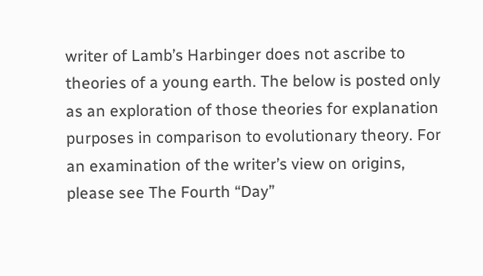writer of Lamb’s Harbinger does not ascribe to theories of a young earth. The below is posted only as an exploration of those theories for explanation purposes in comparison to evolutionary theory. For an examination of the writer’s view on origins, please see The Fourth “Day”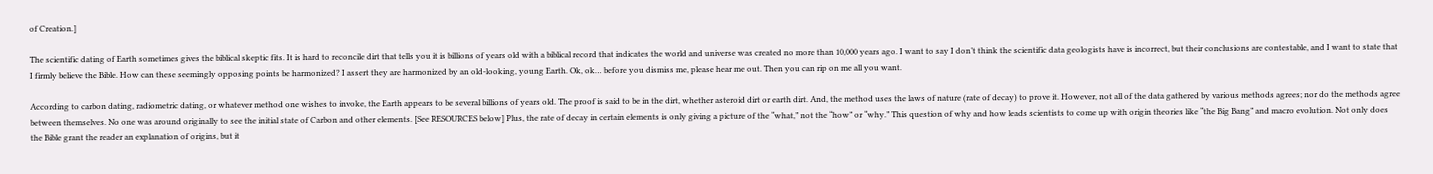of Creation.]

The scientific dating of Earth sometimes gives the biblical skeptic fits. It is hard to reconcile dirt that tells you it is billions of years old with a biblical record that indicates the world and universe was created no more than 10,000 years ago. I want to say I don’t think the scientific data geologists have is incorrect, but their conclusions are contestable, and I want to state that I firmly believe the Bible. How can these seemingly opposing points be harmonized? I assert they are harmonized by an old-looking, young Earth. Ok, ok… before you dismiss me, please hear me out. Then you can rip on me all you want.

According to carbon dating, radiometric dating, or whatever method one wishes to invoke, the Earth appears to be several billions of years old. The proof is said to be in the dirt, whether asteroid dirt or earth dirt. And, the method uses the laws of nature (rate of decay) to prove it. However, not all of the data gathered by various methods agrees; nor do the methods agree between themselves. No one was around originally to see the initial state of Carbon and other elements. [See RESOURCES below] Plus, the rate of decay in certain elements is only giving a picture of the “what,” not the “how” or “why.” This question of why and how leads scientists to come up with origin theories like “the Big Bang” and macro evolution. Not only does the Bible grant the reader an explanation of origins, but it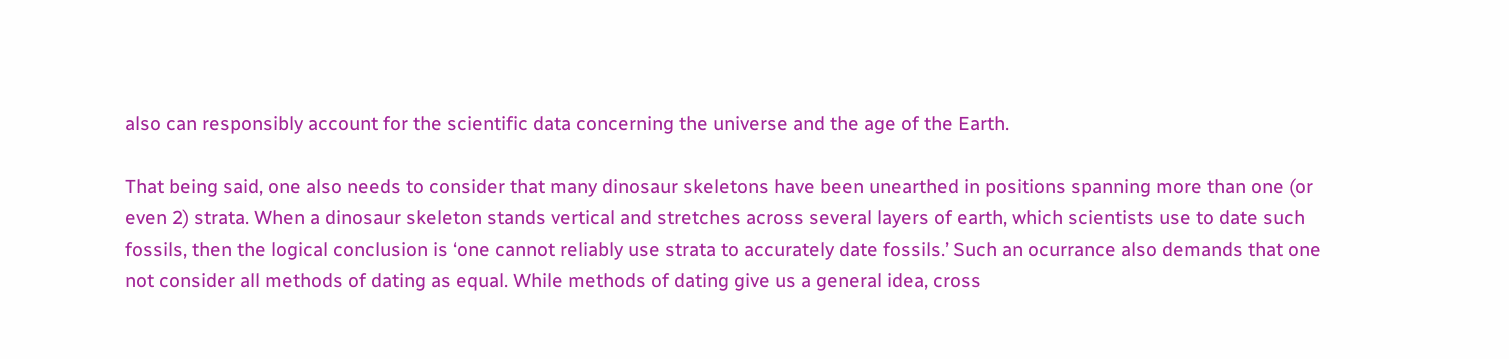also can responsibly account for the scientific data concerning the universe and the age of the Earth.

That being said, one also needs to consider that many dinosaur skeletons have been unearthed in positions spanning more than one (or even 2) strata. When a dinosaur skeleton stands vertical and stretches across several layers of earth, which scientists use to date such fossils, then the logical conclusion is ‘one cannot reliably use strata to accurately date fossils.’ Such an ocurrance also demands that one not consider all methods of dating as equal. While methods of dating give us a general idea, cross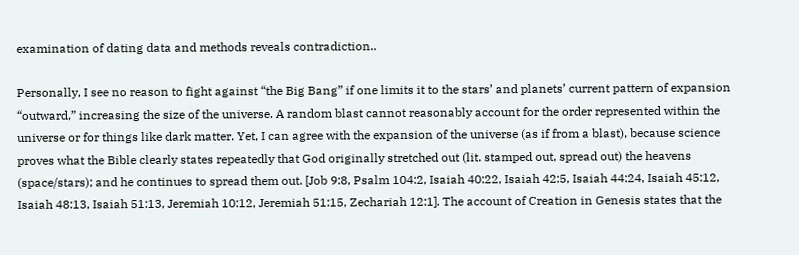examination of dating data and methods reveals contradiction..

Personally, I see no reason to fight against “the Big Bang” if one limits it to the stars’ and planets’ current pattern of expansion “outward,” increasing the size of the universe. A random blast cannot reasonably account for the order represented within the universe or for things like dark matter. Yet, I can agree with the expansion of the universe (as if from a blast), because science proves what the Bible clearly states repeatedly that God originally stretched out (lit. stamped out, spread out) the heavens (space/stars); and he continues to spread them out. [Job 9:8, Psalm 104:2, Isaiah 40:22, Isaiah 42:5, Isaiah 44:24, Isaiah 45:12, Isaiah 48:13, Isaiah 51:13, Jeremiah 10:12, Jeremiah 51:15, Zechariah 12:1]. The account of Creation in Genesis states that the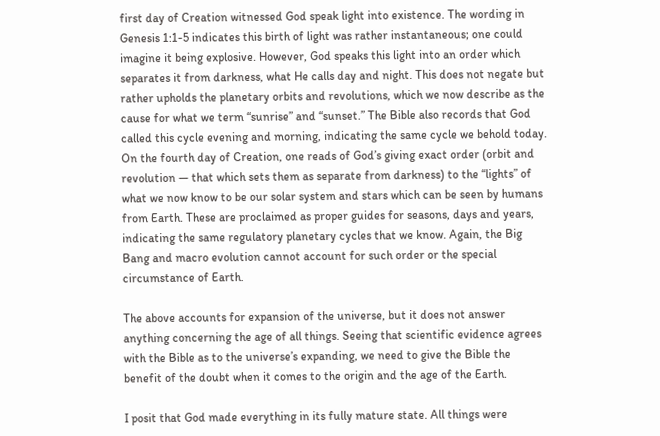first day of Creation witnessed God speak light into existence. The wording in Genesis 1:1-5 indicates this birth of light was rather instantaneous; one could imagine it being explosive. However, God speaks this light into an order which separates it from darkness, what He calls day and night. This does not negate but rather upholds the planetary orbits and revolutions, which we now describe as the cause for what we term “sunrise” and “sunset.” The Bible also records that God called this cycle evening and morning, indicating the same cycle we behold today. On the fourth day of Creation, one reads of God’s giving exact order (orbit and revolution — that which sets them as separate from darkness) to the “lights” of what we now know to be our solar system and stars which can be seen by humans from Earth. These are proclaimed as proper guides for seasons, days and years, indicating the same regulatory planetary cycles that we know. Again, the Big Bang and macro evolution cannot account for such order or the special circumstance of Earth.

The above accounts for expansion of the universe, but it does not answer anything concerning the age of all things. Seeing that scientific evidence agrees with the Bible as to the universe’s expanding, we need to give the Bible the benefit of the doubt when it comes to the origin and the age of the Earth.

I posit that God made everything in its fully mature state. All things were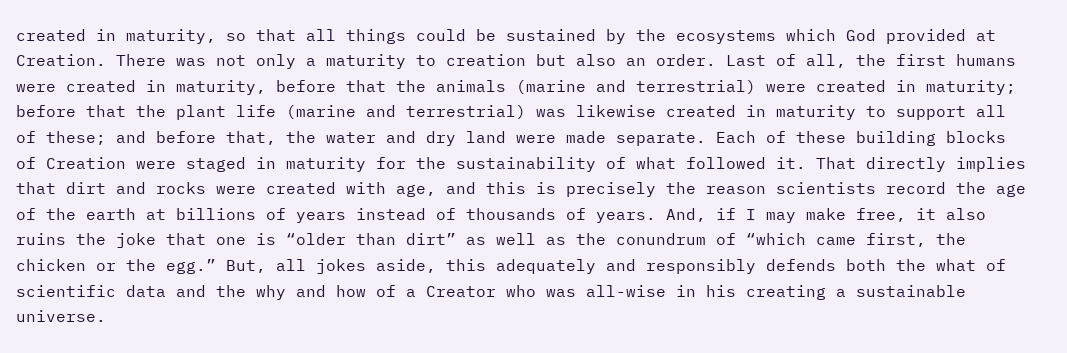created in maturity, so that all things could be sustained by the ecosystems which God provided at Creation. There was not only a maturity to creation but also an order. Last of all, the first humans were created in maturity, before that the animals (marine and terrestrial) were created in maturity; before that the plant life (marine and terrestrial) was likewise created in maturity to support all of these; and before that, the water and dry land were made separate. Each of these building blocks of Creation were staged in maturity for the sustainability of what followed it. That directly implies that dirt and rocks were created with age, and this is precisely the reason scientists record the age of the earth at billions of years instead of thousands of years. And, if I may make free, it also ruins the joke that one is “older than dirt” as well as the conundrum of “which came first, the chicken or the egg.” But, all jokes aside, this adequately and responsibly defends both the what of scientific data and the why and how of a Creator who was all-wise in his creating a sustainable universe.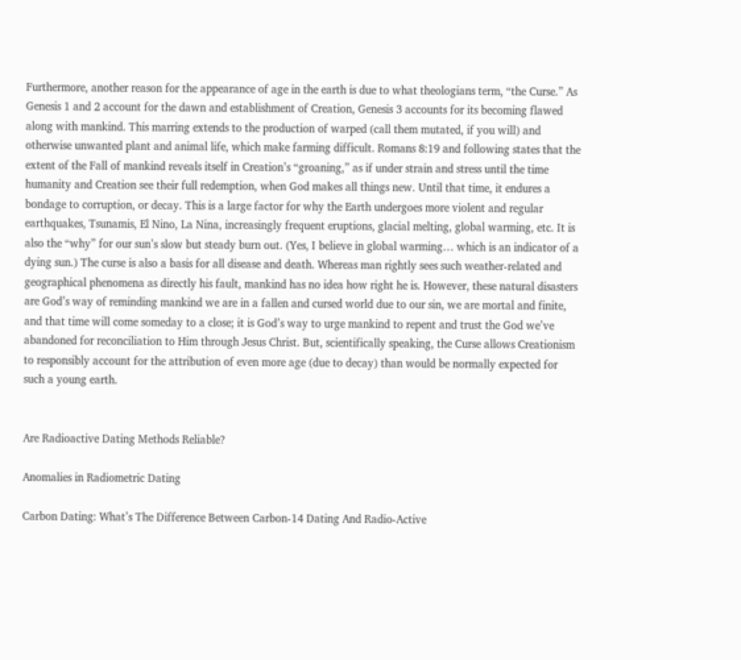Furthermore, another reason for the appearance of age in the earth is due to what theologians term, “the Curse.” As Genesis 1 and 2 account for the dawn and establishment of Creation, Genesis 3 accounts for its becoming flawed along with mankind. This marring extends to the production of warped (call them mutated, if you will) and otherwise unwanted plant and animal life, which make farming difficult. Romans 8:19 and following states that the extent of the Fall of mankind reveals itself in Creation’s “groaning,” as if under strain and stress until the time humanity and Creation see their full redemption, when God makes all things new. Until that time, it endures a bondage to corruption, or decay. This is a large factor for why the Earth undergoes more violent and regular earthquakes, Tsunamis, El Nino, La Nina, increasingly frequent eruptions, glacial melting, global warming, etc. It is also the “why” for our sun’s slow but steady burn out. (Yes, I believe in global warming… which is an indicator of a dying sun.) The curse is also a basis for all disease and death. Whereas man rightly sees such weather-related and geographical phenomena as directly his fault, mankind has no idea how right he is. However, these natural disasters are God’s way of reminding mankind we are in a fallen and cursed world due to our sin, we are mortal and finite, and that time will come someday to a close; it is God’s way to urge mankind to repent and trust the God we’ve abandoned for reconciliation to Him through Jesus Christ. But, scientifically speaking, the Curse allows Creationism to responsibly account for the attribution of even more age (due to decay) than would be normally expected for such a young earth.


Are Radioactive Dating Methods Reliable?

Anomalies in Radiometric Dating

Carbon Dating: What’s The Difference Between Carbon-14 Dating And Radio-Active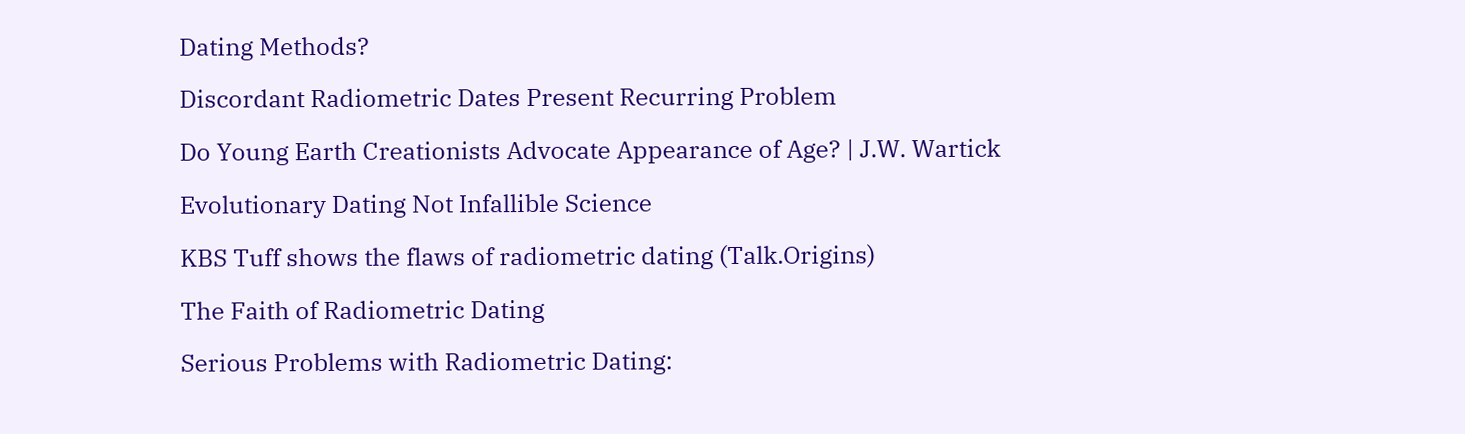Dating Methods?

Discordant Radiometric Dates Present Recurring Problem

Do Young Earth Creationists Advocate Appearance of Age? | J.W. Wartick

Evolutionary Dating Not Infallible Science

KBS Tuff shows the flaws of radiometric dating (Talk.Origins)

The Faith of Radiometric Dating

Serious Problems with Radiometric Dating: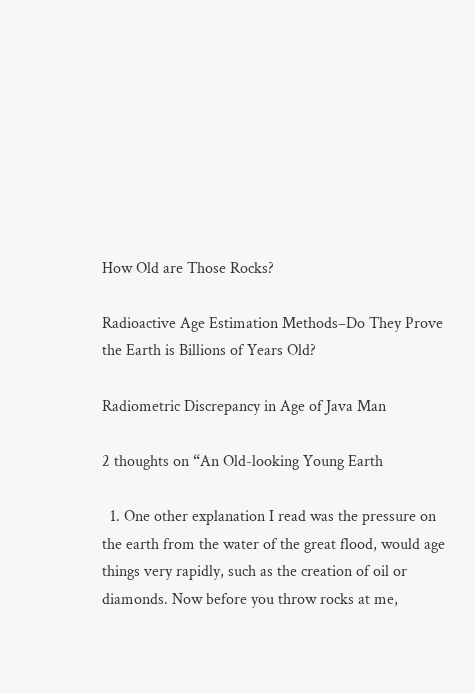How Old are Those Rocks?

Radioactive Age Estimation Methods–Do They Prove the Earth is Billions of Years Old?

Radiometric Discrepancy in Age of Java Man

2 thoughts on “An Old-looking Young Earth

  1. One other explanation I read was the pressure on the earth from the water of the great flood, would age things very rapidly, such as the creation of oil or diamonds. Now before you throw rocks at me,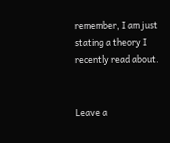remember, I am just stating a theory I recently read about.


Leave a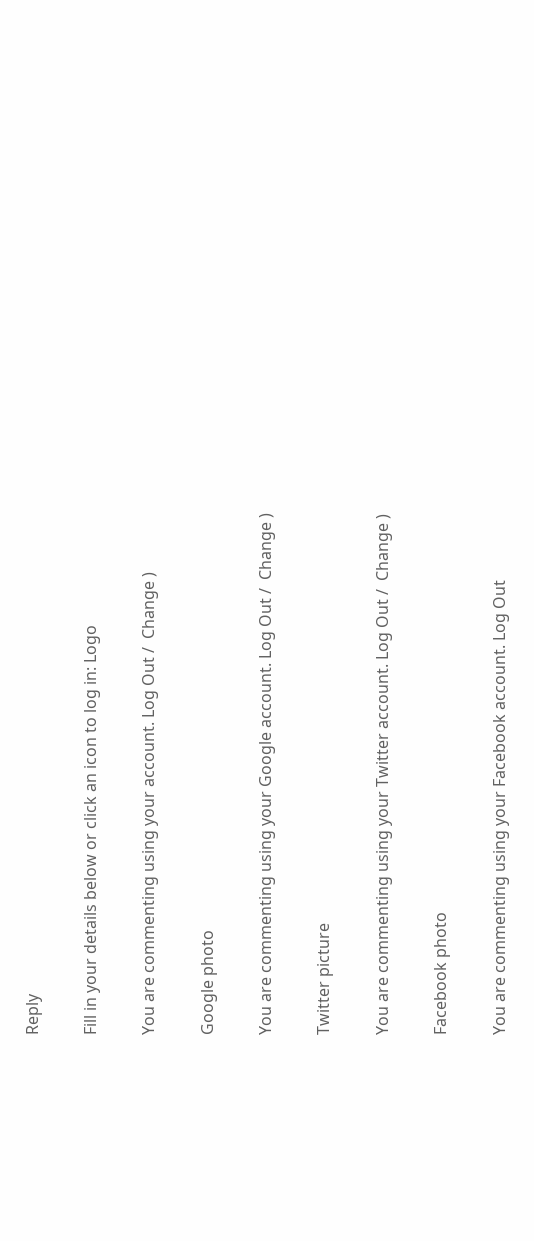Reply

Fill in your details below or click an icon to log in: Logo

You are commenting using your account. Log Out /  Change )

Google photo

You are commenting using your Google account. Log Out /  Change )

Twitter picture

You are commenting using your Twitter account. Log Out /  Change )

Facebook photo

You are commenting using your Facebook account. Log Out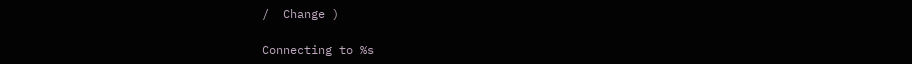/  Change )

Connecting to %s